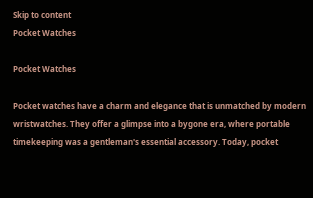Skip to content
Pocket Watches

Pocket Watches

Pocket watches have a charm and elegance that is unmatched by modern wristwatches. They offer a glimpse into a bygone era, where portable timekeeping was a gentleman's essential accessory. Today, pocket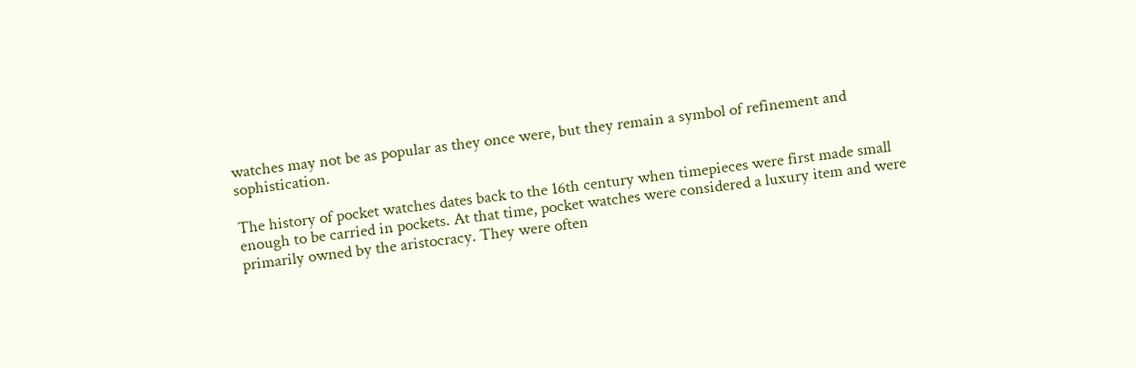watches may not be as popular as they once were, but they remain a symbol of refinement and sophistication.

The history of pocket watches dates back to the 16th century when timepieces were first made small enough to be carried in pockets. At that time, pocket watches were considered a luxury item and were primarily owned by the aristocracy. They were often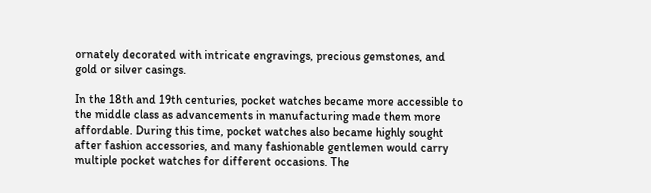ornately decorated with intricate engravings, precious gemstones, and gold or silver casings.

In the 18th and 19th centuries, pocket watches became more accessible to the middle class as advancements in manufacturing made them more affordable. During this time, pocket watches also became highly sought after fashion accessories, and many fashionable gentlemen would carry multiple pocket watches for different occasions. The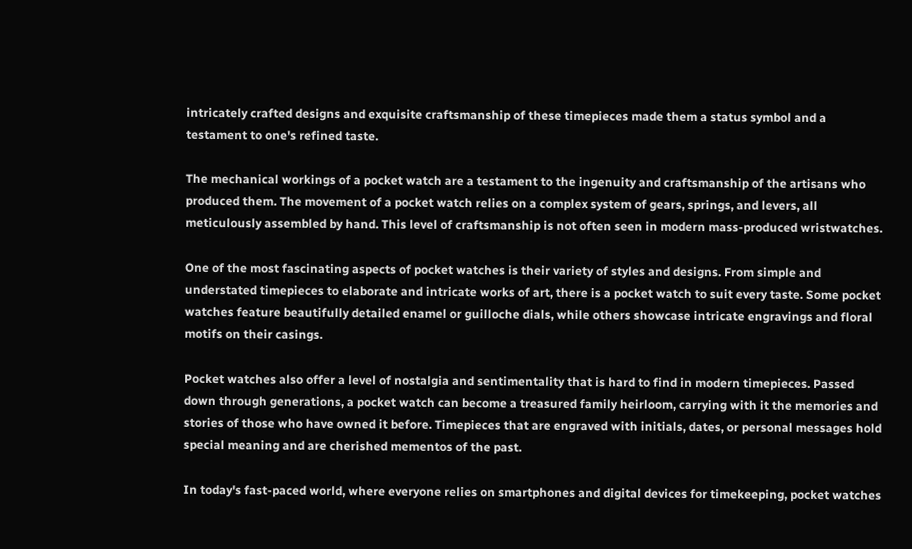intricately crafted designs and exquisite craftsmanship of these timepieces made them a status symbol and a testament to one's refined taste.

The mechanical workings of a pocket watch are a testament to the ingenuity and craftsmanship of the artisans who produced them. The movement of a pocket watch relies on a complex system of gears, springs, and levers, all meticulously assembled by hand. This level of craftsmanship is not often seen in modern mass-produced wristwatches.

One of the most fascinating aspects of pocket watches is their variety of styles and designs. From simple and understated timepieces to elaborate and intricate works of art, there is a pocket watch to suit every taste. Some pocket watches feature beautifully detailed enamel or guilloche dials, while others showcase intricate engravings and floral motifs on their casings.

Pocket watches also offer a level of nostalgia and sentimentality that is hard to find in modern timepieces. Passed down through generations, a pocket watch can become a treasured family heirloom, carrying with it the memories and stories of those who have owned it before. Timepieces that are engraved with initials, dates, or personal messages hold special meaning and are cherished mementos of the past.

In today's fast-paced world, where everyone relies on smartphones and digital devices for timekeeping, pocket watches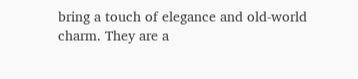bring a touch of elegance and old-world charm. They are a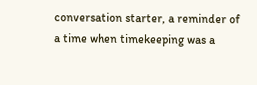conversation starter, a reminder of a time when timekeeping was a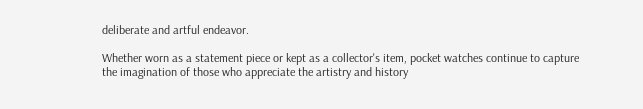deliberate and artful endeavor.

Whether worn as a statement piece or kept as a collector's item, pocket watches continue to capture the imagination of those who appreciate the artistry and history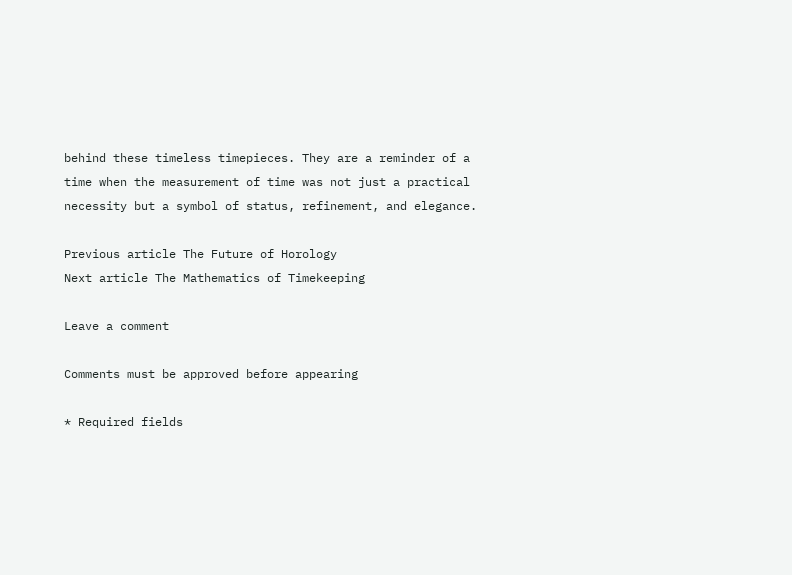behind these timeless timepieces. They are a reminder of a time when the measurement of time was not just a practical necessity but a symbol of status, refinement, and elegance.

Previous article The Future of Horology
Next article The Mathematics of Timekeeping

Leave a comment

Comments must be approved before appearing

* Required fields